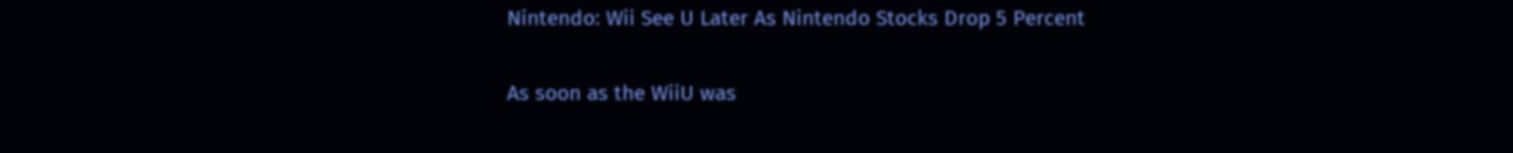Nintendo: Wii See U Later As Nintendo Stocks Drop 5 Percent

As soon as the WiiU was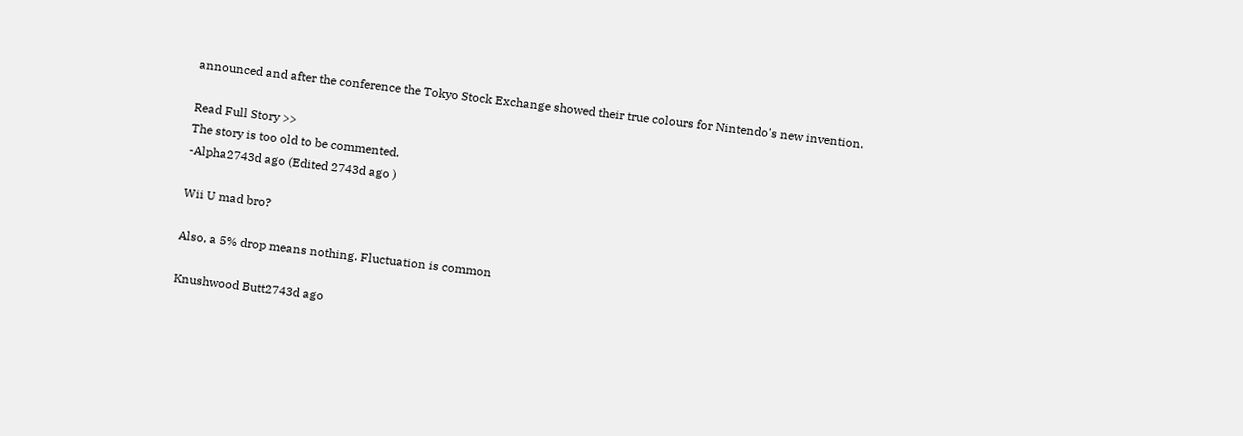announced and after the conference the Tokyo Stock Exchange showed their true colours for Nintendo's new invention.

Read Full Story >>
The story is too old to be commented.
-Alpha2743d ago (Edited 2743d ago )

Wii U mad bro?

Also, a 5% drop means nothing. Fluctuation is common

Knushwood Butt2743d ago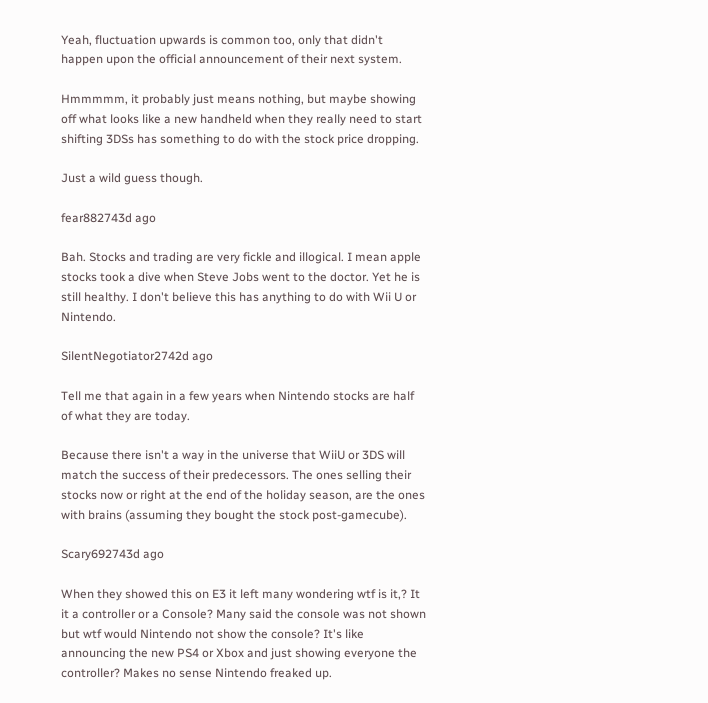Yeah, fluctuation upwards is common too, only that didn't happen upon the official announcement of their next system.

Hmmmmm, it probably just means nothing, but maybe showing off what looks like a new handheld when they really need to start shifting 3DSs has something to do with the stock price dropping.

Just a wild guess though.

fear882743d ago

Bah. Stocks and trading are very fickle and illogical. I mean apple stocks took a dive when Steve Jobs went to the doctor. Yet he is still healthy. I don't believe this has anything to do with Wii U or Nintendo.

SilentNegotiator2742d ago

Tell me that again in a few years when Nintendo stocks are half of what they are today.

Because there isn't a way in the universe that WiiU or 3DS will match the success of their predecessors. The ones selling their stocks now or right at the end of the holiday season, are the ones with brains (assuming they bought the stock post-gamecube).

Scary692743d ago

When they showed this on E3 it left many wondering wtf is it,? It it a controller or a Console? Many said the console was not shown but wtf would Nintendo not show the console? It's like announcing the new PS4 or Xbox and just showing everyone the controller? Makes no sense Nintendo freaked up.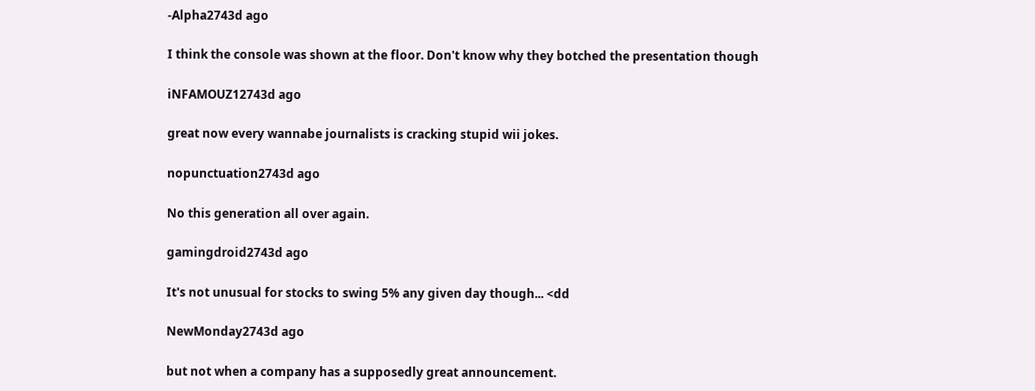-Alpha2743d ago

I think the console was shown at the floor. Don't know why they botched the presentation though

iNFAMOUZ12743d ago

great now every wannabe journalists is cracking stupid wii jokes.

nopunctuation2743d ago

No this generation all over again.

gamingdroid2743d ago

It's not unusual for stocks to swing 5% any given day though... <dd

NewMonday2743d ago

but not when a company has a supposedly great announcement.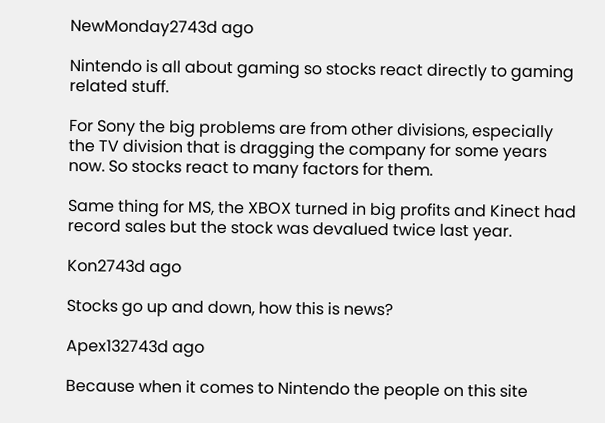NewMonday2743d ago

Nintendo is all about gaming so stocks react directly to gaming related stuff.

For Sony the big problems are from other divisions, especially the TV division that is dragging the company for some years now. So stocks react to many factors for them.

Same thing for MS, the XBOX turned in big profits and Kinect had record sales but the stock was devalued twice last year.

Kon2743d ago

Stocks go up and down, how this is news?

Apex132743d ago

Because when it comes to Nintendo the people on this site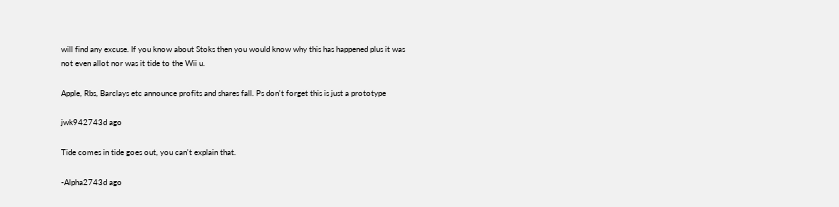will find any excuse. If you know about Stoks then you would know why this has happened plus it was not even allot nor was it tide to the Wii u.

Apple, Rbs, Barclays etc announce profits and shares fall. Ps don't forget this is just a prototype

jwk942743d ago

Tide comes in tide goes out, you can't explain that.

-Alpha2743d ago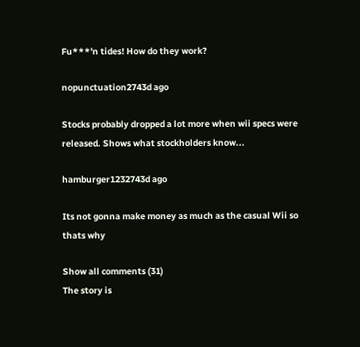Fu***'n tides! How do they work?

nopunctuation2743d ago

Stocks probably dropped a lot more when wii specs were released. Shows what stockholders know...

hamburger1232743d ago

Its not gonna make money as much as the casual Wii so thats why

Show all comments (31)
The story is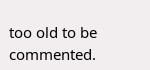too old to be commented.